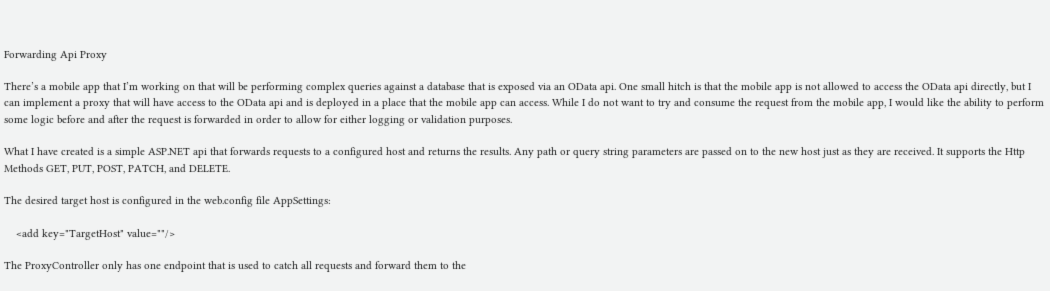Forwarding Api Proxy

There’s a mobile app that I’m working on that will be performing complex queries against a database that is exposed via an OData api. One small hitch is that the mobile app is not allowed to access the OData api directly, but I can implement a proxy that will have access to the OData api and is deployed in a place that the mobile app can access. While I do not want to try and consume the request from the mobile app, I would like the ability to perform some logic before and after the request is forwarded in order to allow for either logging or validation purposes.

What I have created is a simple ASP.NET api that forwards requests to a configured host and returns the results. Any path or query string parameters are passed on to the new host just as they are received. It supports the Http Methods GET, PUT, POST, PATCH, and DELETE.

The desired target host is configured in the web.config file AppSettings:

    <add key="TargetHost" value=""/>

The ProxyController only has one endpoint that is used to catch all requests and forward them to the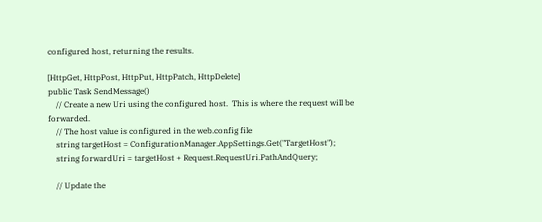configured host, returning the results.

[HttpGet, HttpPost, HttpPut, HttpPatch, HttpDelete]
public Task SendMessage()
    // Create a new Uri using the configured host.  This is where the request will be forwarded.
    // The host value is configured in the web.config file
    string targetHost = ConfigurationManager.AppSettings.Get("TargetHost");
    string forwardUri = targetHost + Request.RequestUri.PathAndQuery;

    // Update the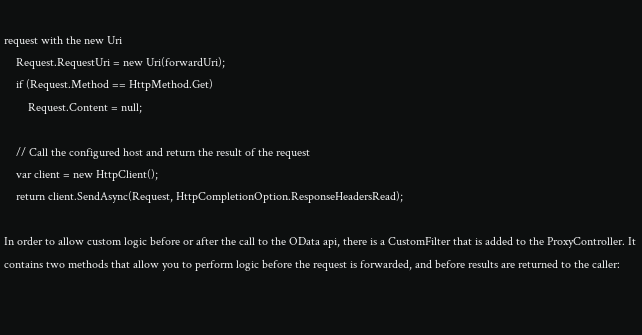request with the new Uri
    Request.RequestUri = new Uri(forwardUri);
    if (Request.Method == HttpMethod.Get)
        Request.Content = null;

    // Call the configured host and return the result of the request
    var client = new HttpClient();
    return client.SendAsync(Request, HttpCompletionOption.ResponseHeadersRead);

In order to allow custom logic before or after the call to the OData api, there is a CustomFilter that is added to the ProxyController. It contains two methods that allow you to perform logic before the request is forwarded, and before results are returned to the caller: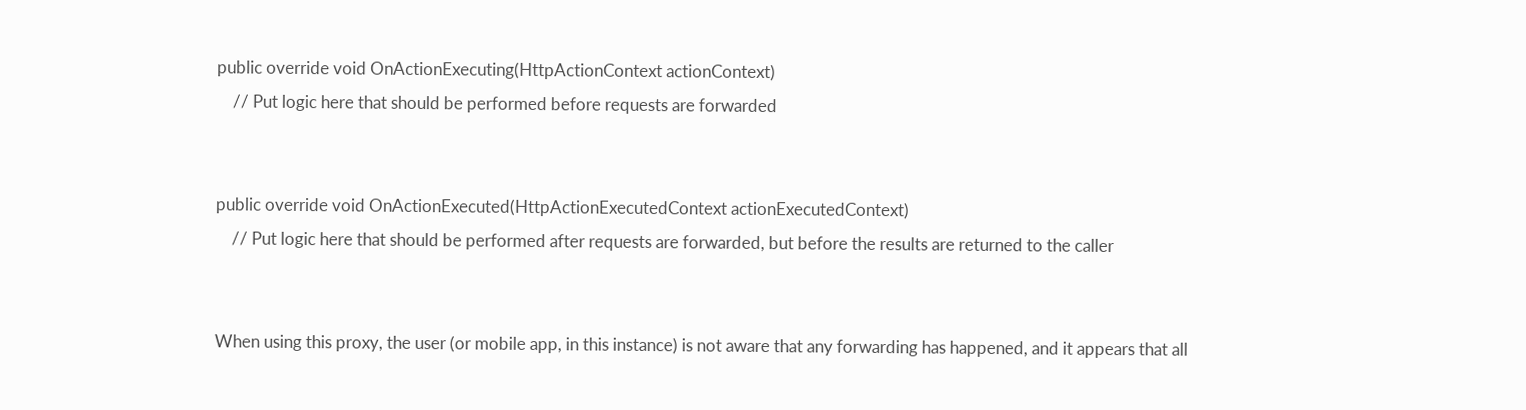public override void OnActionExecuting(HttpActionContext actionContext)
    // Put logic here that should be performed before requests are forwarded


public override void OnActionExecuted(HttpActionExecutedContext actionExecutedContext)
    // Put logic here that should be performed after requests are forwarded, but before the results are returned to the caller


When using this proxy, the user (or mobile app, in this instance) is not aware that any forwarding has happened, and it appears that all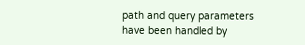path and query parameters have been handled by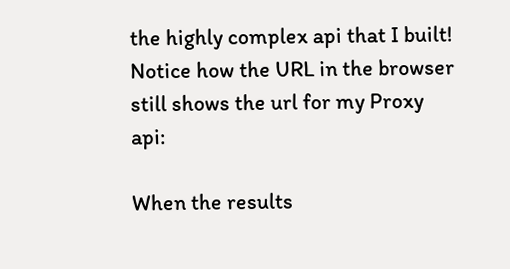the highly complex api that I built! Notice how the URL in the browser still shows the url for my Proxy api:

When the results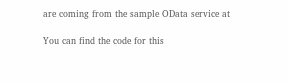are coming from the sample OData service at

You can find the code for this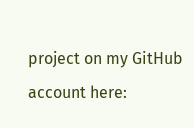project on my GitHub account here: